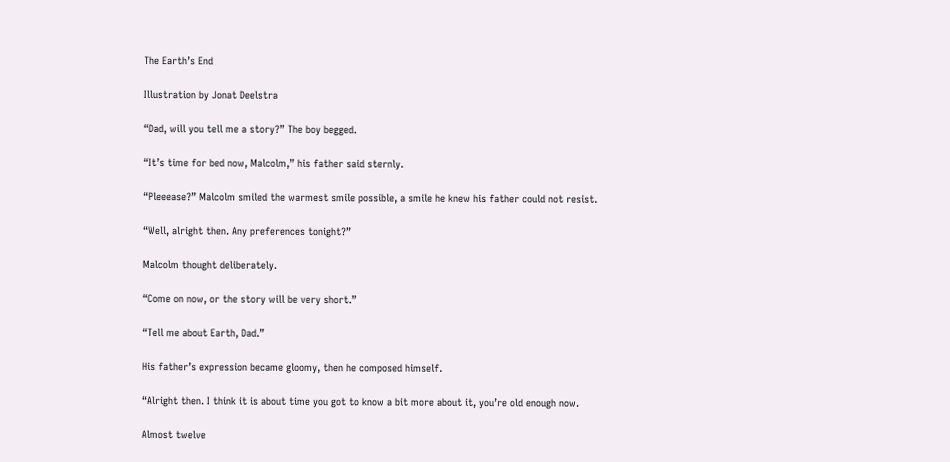The Earth’s End

Illustration by Jonat Deelstra

“Dad, will you tell me a story?” The boy begged.

“It’s time for bed now, Malcolm,” his father said sternly.

“Pleeease?” Malcolm smiled the warmest smile possible, a smile he knew his father could not resist.

“Well, alright then. Any preferences tonight?”

Malcolm thought deliberately.

“Come on now, or the story will be very short.”

“Tell me about Earth, Dad.”

His father’s expression became gloomy, then he composed himself.

“Alright then. I think it is about time you got to know a bit more about it, you’re old enough now.

Almost twelve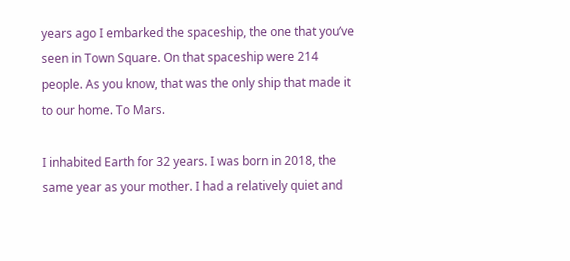years ago I embarked the spaceship, the one that you’ve seen in Town Square. On that spaceship were 214 people. As you know, that was the only ship that made it to our home. To Mars.

I inhabited Earth for 32 years. I was born in 2018, the same year as your mother. I had a relatively quiet and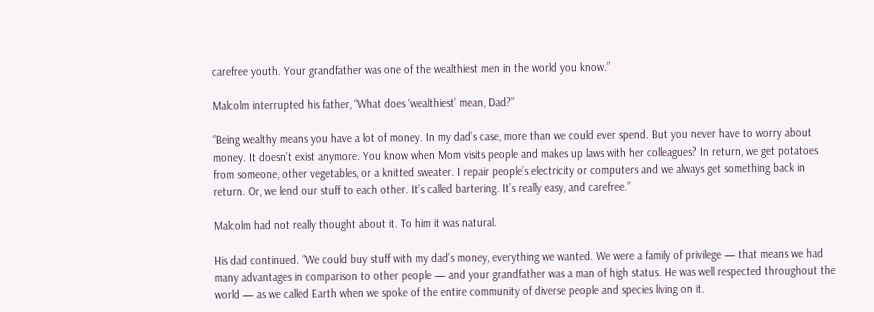carefree youth. Your grandfather was one of the wealthiest men in the world you know.”

Malcolm interrupted his father, “What does ‘wealthiest’ mean, Dad?”

“Being wealthy means you have a lot of money. In my dad’s case, more than we could ever spend. But you never have to worry about money. It doesn’t exist anymore. You know when Mom visits people and makes up laws with her colleagues? In return, we get potatoes from someone, other vegetables, or a knitted sweater. I repair people’s electricity or computers and we always get something back in return. Or, we lend our stuff to each other. It’s called bartering. It’s really easy, and carefree.”

Malcolm had not really thought about it. To him it was natural.

His dad continued. “We could buy stuff with my dad’s money, everything we wanted. We were a family of privilege — that means we had many advantages in comparison to other people — and your grandfather was a man of high status. He was well respected throughout the world — as we called Earth when we spoke of the entire community of diverse people and species living on it.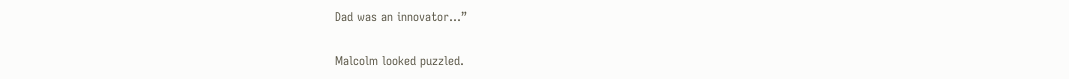Dad was an innovator…”

Malcolm looked puzzled.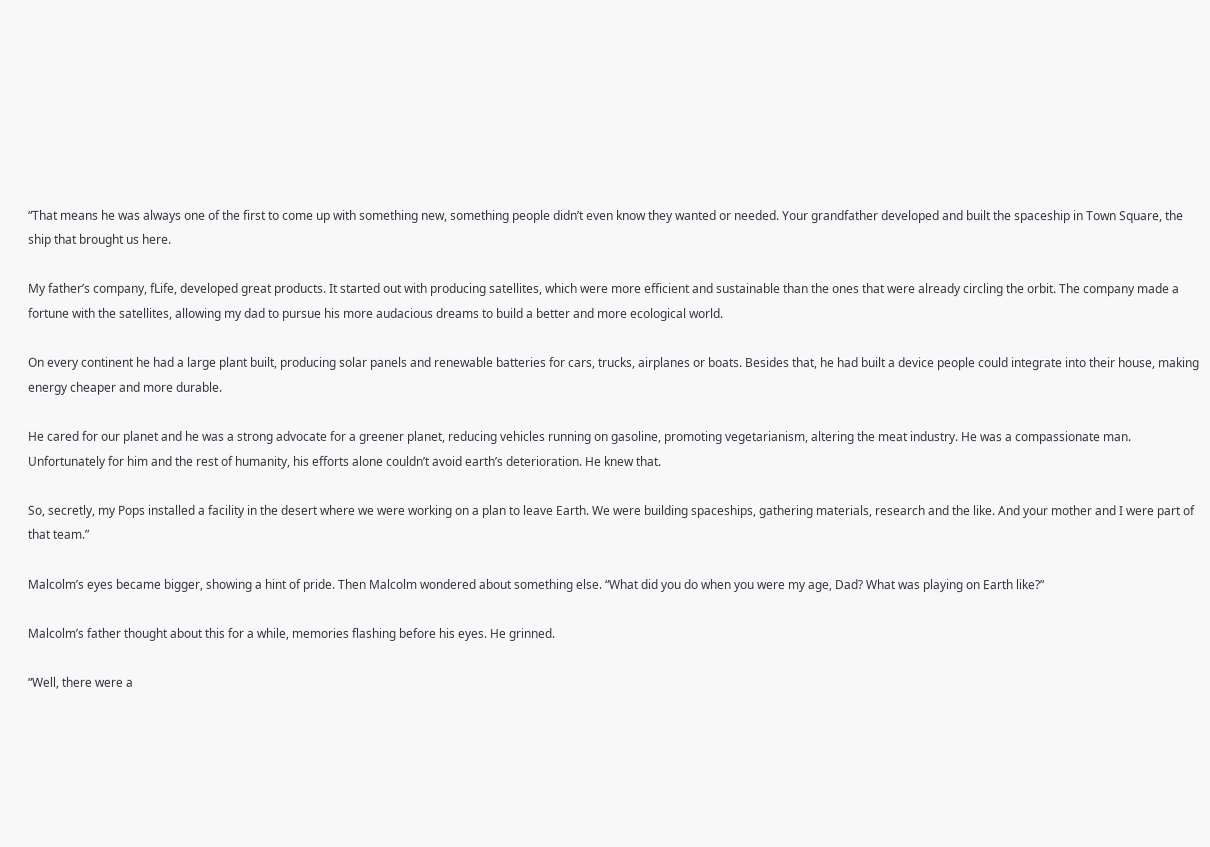“That means he was always one of the first to come up with something new, something people didn’t even know they wanted or needed. Your grandfather developed and built the spaceship in Town Square, the ship that brought us here.

My father’s company, fLife, developed great products. It started out with producing satellites, which were more efficient and sustainable than the ones that were already circling the orbit. The company made a fortune with the satellites, allowing my dad to pursue his more audacious dreams to build a better and more ecological world.

On every continent he had a large plant built, producing solar panels and renewable batteries for cars, trucks, airplanes or boats. Besides that, he had built a device people could integrate into their house, making energy cheaper and more durable.

He cared for our planet and he was a strong advocate for a greener planet, reducing vehicles running on gasoline, promoting vegetarianism, altering the meat industry. He was a compassionate man. Unfortunately for him and the rest of humanity, his efforts alone couldn’t avoid earth’s deterioration. He knew that.

So, secretly, my Pops installed a facility in the desert where we were working on a plan to leave Earth. We were building spaceships, gathering materials, research and the like. And your mother and I were part of that team.”

Malcolm’s eyes became bigger, showing a hint of pride. Then Malcolm wondered about something else. “What did you do when you were my age, Dad? What was playing on Earth like?”

Malcolm’s father thought about this for a while, memories flashing before his eyes. He grinned.

“Well, there were a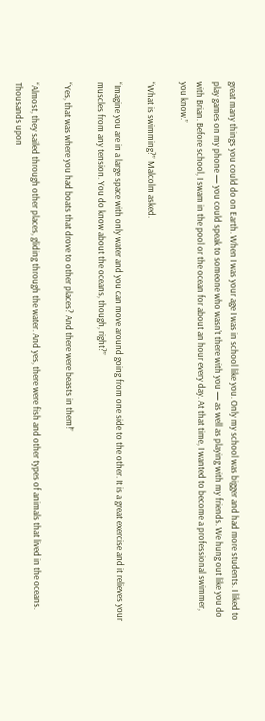great many things you could do on Earth. When I was your age I was in school like you. Only my school was bigger and had more students. I liked to play games on my phone — you could speak to someone who wasn’t there with you — as well as playing with my friends. We hung out like you do with Brian. Before school, I swam in the pool or the ocean for about an hour every day. At that time, I wanted to become a professional swimmer, you know.”

“What is swimming?” Malcolm asked.

“Imagine you are in a large space with only water and you can move around going from one side to the other. It is a great exercise and it relieves your muscles from any tension. You do know about the oceans, though, right?”

“Yes, that was where you had boats that drove to other places? And there were beasts in them!”

“Almost, they sailed through other places, gliding through the water. And yes, there were fish and other types of animals that lived in the oceans. Thousands upon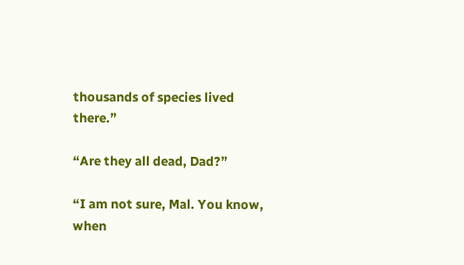thousands of species lived there.”

“Are they all dead, Dad?”

“I am not sure, Mal. You know, when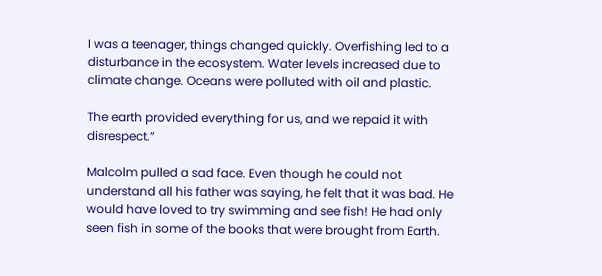I was a teenager, things changed quickly. Overfishing led to a disturbance in the ecosystem. Water levels increased due to climate change. Oceans were polluted with oil and plastic.

The earth provided everything for us, and we repaid it with disrespect.”

Malcolm pulled a sad face. Even though he could not understand all his father was saying, he felt that it was bad. He would have loved to try swimming and see fish! He had only seen fish in some of the books that were brought from Earth.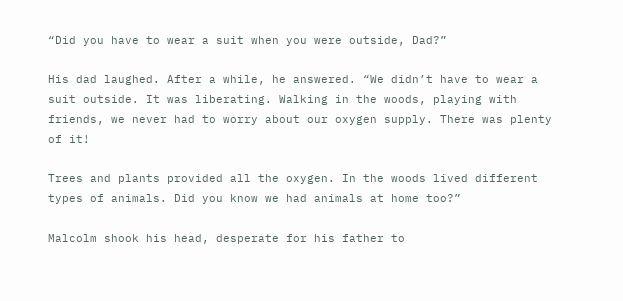“Did you have to wear a suit when you were outside, Dad?”

His dad laughed. After a while, he answered. “We didn’t have to wear a suit outside. It was liberating. Walking in the woods, playing with friends, we never had to worry about our oxygen supply. There was plenty of it!

Trees and plants provided all the oxygen. In the woods lived different types of animals. Did you know we had animals at home too?”

Malcolm shook his head, desperate for his father to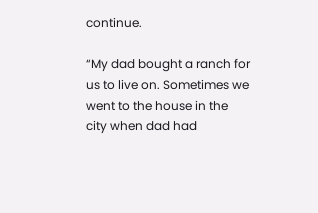continue.

“My dad bought a ranch for us to live on. Sometimes we went to the house in the city when dad had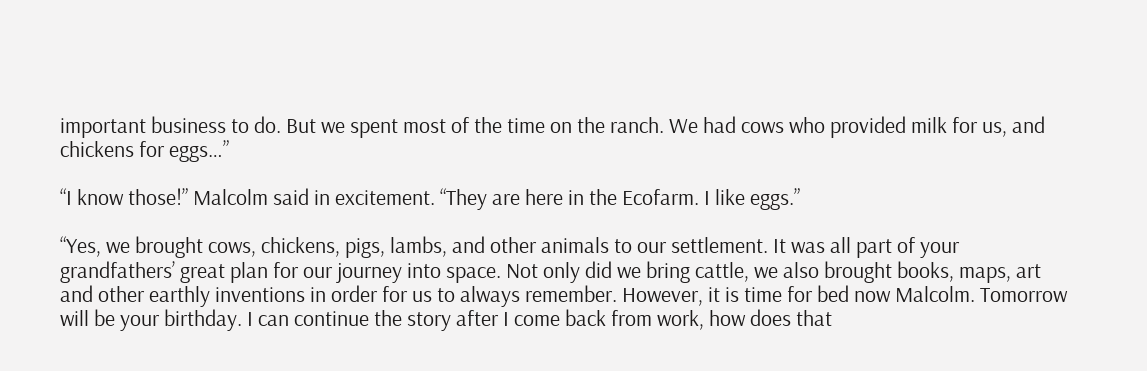important business to do. But we spent most of the time on the ranch. We had cows who provided milk for us, and chickens for eggs…”

“I know those!” Malcolm said in excitement. “They are here in the Ecofarm. I like eggs.”

“Yes, we brought cows, chickens, pigs, lambs, and other animals to our settlement. It was all part of your grandfathers’ great plan for our journey into space. Not only did we bring cattle, we also brought books, maps, art and other earthly inventions in order for us to always remember. However, it is time for bed now Malcolm. Tomorrow will be your birthday. I can continue the story after I come back from work, how does that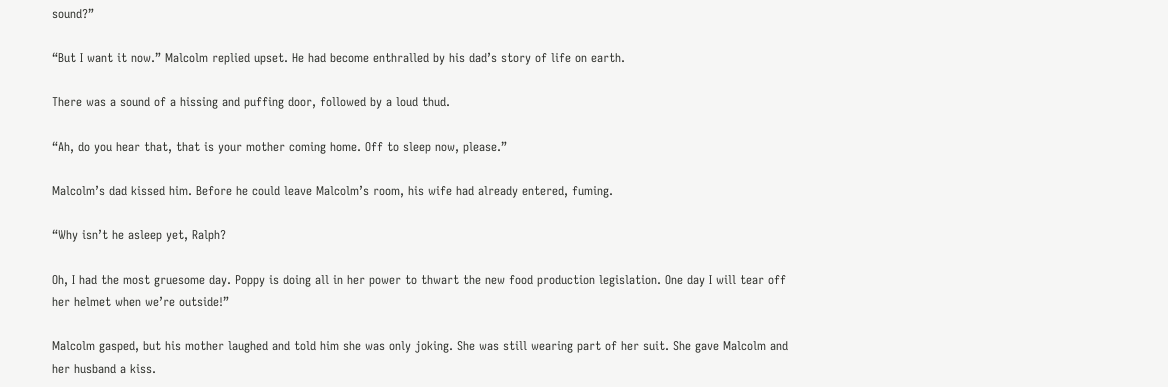sound?”

“But I want it now.” Malcolm replied upset. He had become enthralled by his dad’s story of life on earth.

There was a sound of a hissing and puffing door, followed by a loud thud.

“Ah, do you hear that, that is your mother coming home. Off to sleep now, please.”

Malcolm’s dad kissed him. Before he could leave Malcolm’s room, his wife had already entered, fuming.

“Why isn’t he asleep yet, Ralph?

Oh, I had the most gruesome day. Poppy is doing all in her power to thwart the new food production legislation. One day I will tear off her helmet when we’re outside!”

Malcolm gasped, but his mother laughed and told him she was only joking. She was still wearing part of her suit. She gave Malcolm and her husband a kiss.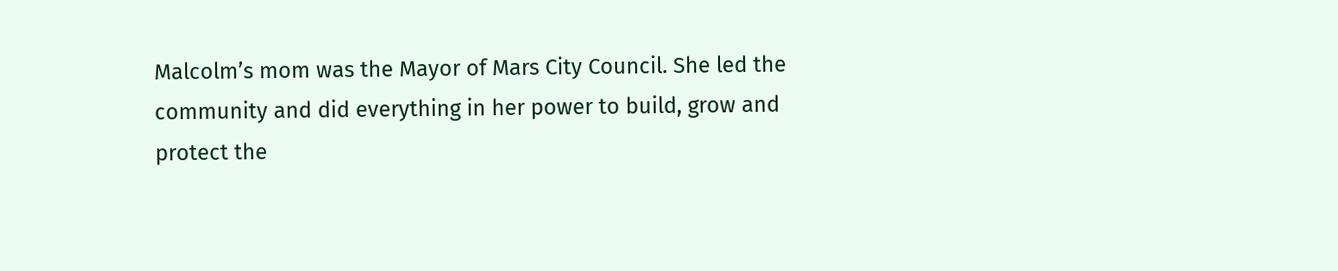Malcolm’s mom was the Mayor of Mars City Council. She led the community and did everything in her power to build, grow and protect the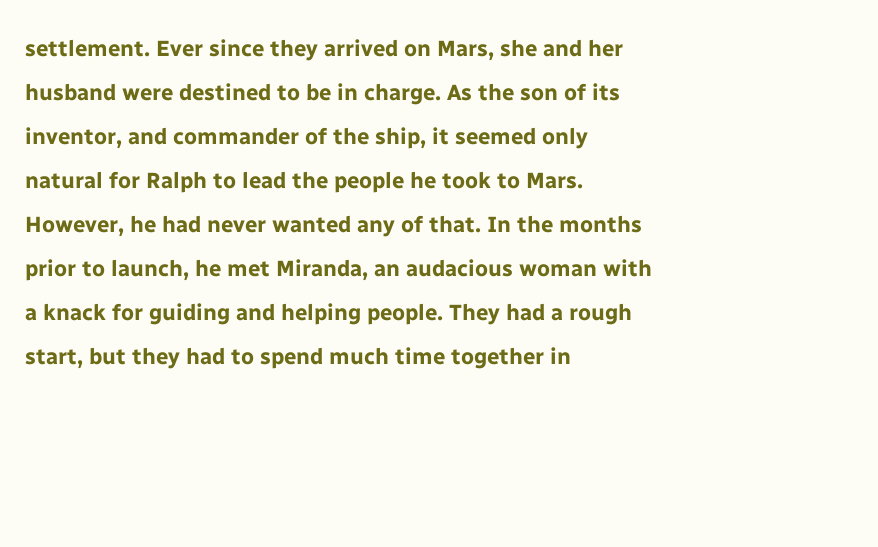settlement. Ever since they arrived on Mars, she and her husband were destined to be in charge. As the son of its inventor, and commander of the ship, it seemed only natural for Ralph to lead the people he took to Mars. However, he had never wanted any of that. In the months prior to launch, he met Miranda, an audacious woman with a knack for guiding and helping people. They had a rough start, but they had to spend much time together in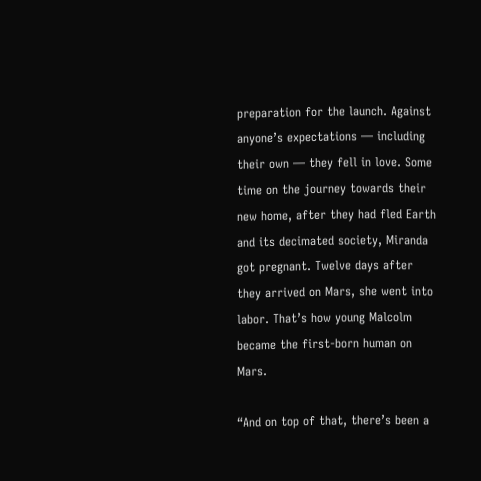preparation for the launch. Against anyone’s expectations — including their own — they fell in love. Some time on the journey towards their new home, after they had fled Earth and its decimated society, Miranda got pregnant. Twelve days after they arrived on Mars, she went into labor. That’s how young Malcolm became the first-born human on Mars.

“And on top of that, there’s been a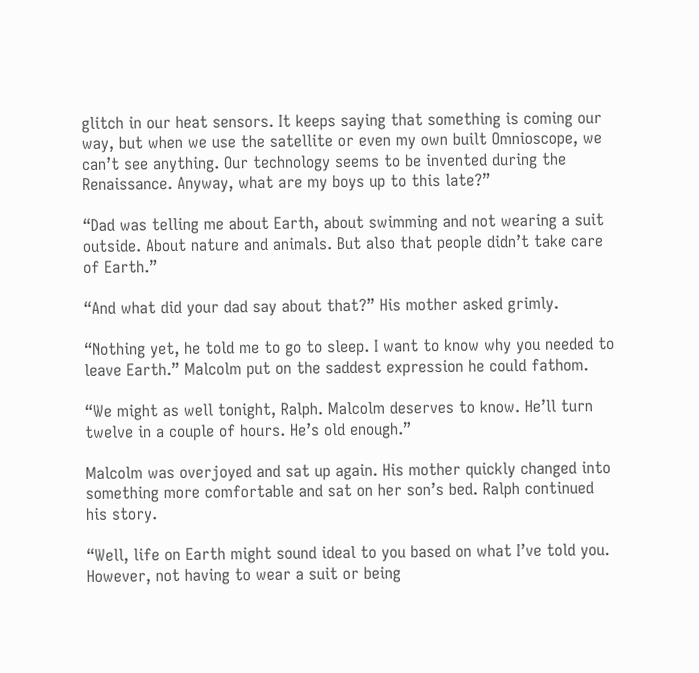glitch in our heat sensors. It keeps saying that something is coming our way, but when we use the satellite or even my own built Omnioscope, we can’t see anything. Our technology seems to be invented during the Renaissance. Anyway, what are my boys up to this late?”

“Dad was telling me about Earth, about swimming and not wearing a suit outside. About nature and animals. But also that people didn’t take care of Earth.”

“And what did your dad say about that?” His mother asked grimly.

“Nothing yet, he told me to go to sleep. I want to know why you needed to leave Earth.” Malcolm put on the saddest expression he could fathom.

“We might as well tonight, Ralph. Malcolm deserves to know. He’ll turn twelve in a couple of hours. He’s old enough.”

Malcolm was overjoyed and sat up again. His mother quickly changed into something more comfortable and sat on her son’s bed. Ralph continued his story.

“Well, life on Earth might sound ideal to you based on what I’ve told you. However, not having to wear a suit or being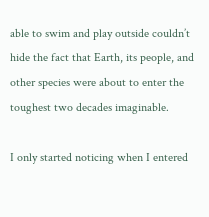able to swim and play outside couldn’t hide the fact that Earth, its people, and other species were about to enter the toughest two decades imaginable.

I only started noticing when I entered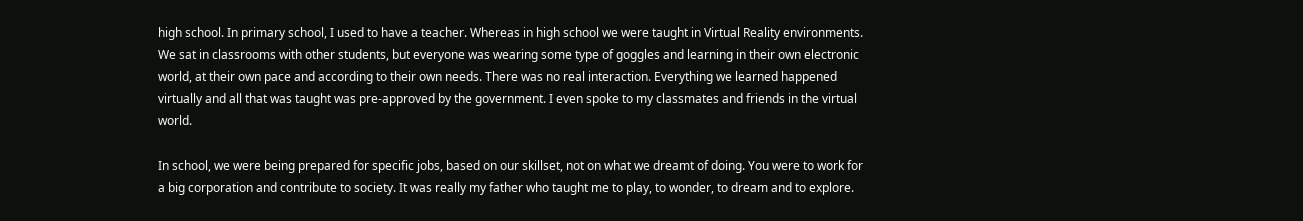high school. In primary school, I used to have a teacher. Whereas in high school we were taught in Virtual Reality environments. We sat in classrooms with other students, but everyone was wearing some type of goggles and learning in their own electronic world, at their own pace and according to their own needs. There was no real interaction. Everything we learned happened virtually and all that was taught was pre-approved by the government. I even spoke to my classmates and friends in the virtual world.

In school, we were being prepared for specific jobs, based on our skillset, not on what we dreamt of doing. You were to work for a big corporation and contribute to society. It was really my father who taught me to play, to wonder, to dream and to explore.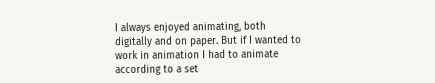I always enjoyed animating, both digitally and on paper. But if I wanted to work in animation I had to animate according to a set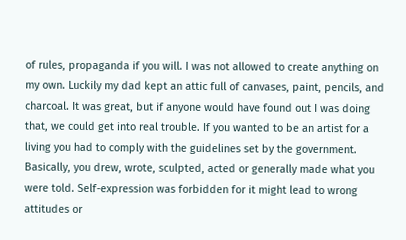of rules, propaganda if you will. I was not allowed to create anything on my own. Luckily my dad kept an attic full of canvases, paint, pencils, and charcoal. It was great, but if anyone would have found out I was doing that, we could get into real trouble. If you wanted to be an artist for a living you had to comply with the guidelines set by the government. Basically, you drew, wrote, sculpted, acted or generally made what you were told. Self-expression was forbidden for it might lead to wrong attitudes or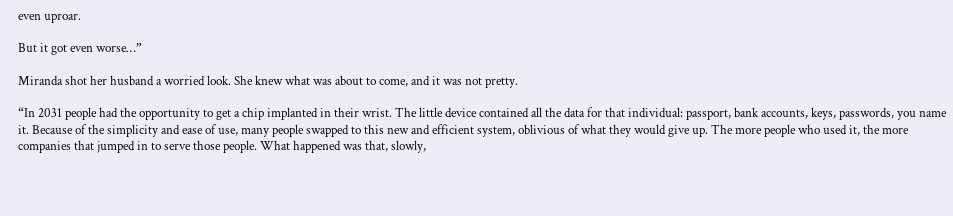even uproar.

But it got even worse…”

Miranda shot her husband a worried look. She knew what was about to come, and it was not pretty.

“In 2031 people had the opportunity to get a chip implanted in their wrist. The little device contained all the data for that individual: passport, bank accounts, keys, passwords, you name it. Because of the simplicity and ease of use, many people swapped to this new and efficient system, oblivious of what they would give up. The more people who used it, the more companies that jumped in to serve those people. What happened was that, slowly,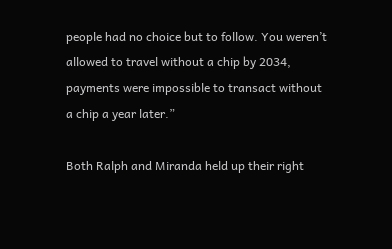people had no choice but to follow. You weren’t allowed to travel without a chip by 2034, payments were impossible to transact without a chip a year later.”

Both Ralph and Miranda held up their right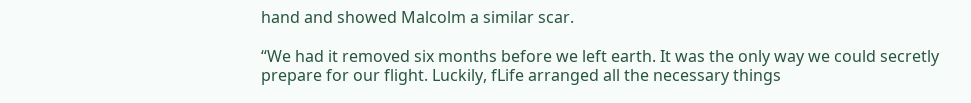hand and showed Malcolm a similar scar.

“We had it removed six months before we left earth. It was the only way we could secretly prepare for our flight. Luckily, fLife arranged all the necessary things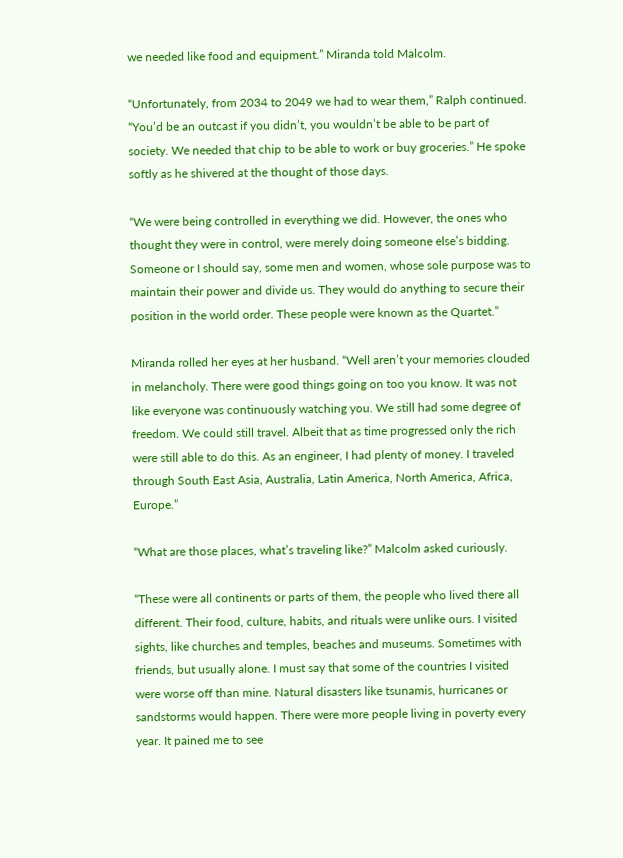we needed like food and equipment.” Miranda told Malcolm.

“Unfortunately, from 2034 to 2049 we had to wear them,” Ralph continued. “You’d be an outcast if you didn’t, you wouldn’t be able to be part of society. We needed that chip to be able to work or buy groceries.” He spoke softly as he shivered at the thought of those days.

“We were being controlled in everything we did. However, the ones who thought they were in control, were merely doing someone else’s bidding. Someone or I should say, some men and women, whose sole purpose was to maintain their power and divide us. They would do anything to secure their position in the world order. These people were known as the Quartet.”

Miranda rolled her eyes at her husband. “Well aren’t your memories clouded in melancholy. There were good things going on too you know. It was not like everyone was continuously watching you. We still had some degree of freedom. We could still travel. Albeit that as time progressed only the rich were still able to do this. As an engineer, I had plenty of money. I traveled through South East Asia, Australia, Latin America, North America, Africa, Europe.”

“What are those places, what’s traveling like?” Malcolm asked curiously.

“These were all continents or parts of them, the people who lived there all different. Their food, culture, habits, and rituals were unlike ours. I visited sights, like churches and temples, beaches and museums. Sometimes with friends, but usually alone. I must say that some of the countries I visited were worse off than mine. Natural disasters like tsunamis, hurricanes or sandstorms would happen. There were more people living in poverty every year. It pained me to see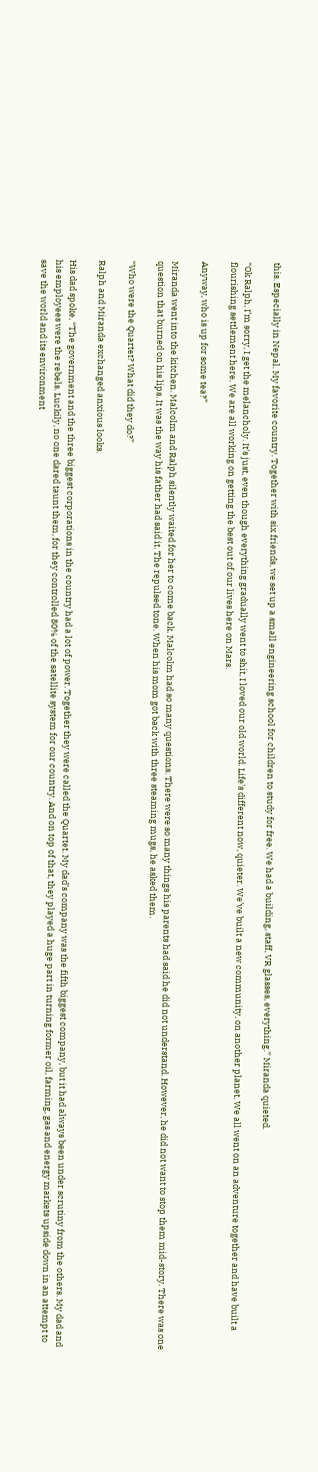this. Especially in Nepal. My favorite country. Together with six friends, we set up a small engineering school for children to study for free. We had a building, staff, VR glasses, everything.” Miranda quieted.

“Ok Ralph, I’m sorry, I get the melancholy. It’s just, even though everything gradually went to shit, I loved our old world. Life’s different now, quieter. We’ve built a new community, on another planet. We all went on an adventure together and have built a flourishing settlement here. We are all working on getting the best out of our lives here on Mars.

Anyway, who is up for some tea?”

Miranda went into the kitchen. Malcolm and Ralph silently waited for her to come back. Malcolm had so many questions. There were so many things his parents had said he did not understand. However, he did not want to stop them mid-story. There was one question that burned on his lips. It was the way his father had said it. The repulsed tone. When his mom got back with three steaming mugs, he asked them.

“Who were the Quartet? What did they do?”

Ralph and Miranda exchanged anxious looks.

His dad spoke, “The government and the three biggest corporations in the country had a lot of power. Together they were called the Quartet. My dad’s company was the fifth biggest company, but it had always been under scrutiny from the others. My dad and his employees were the rebels. Luckily, no one dared taunt them, for they controlled 80% of the satellite system for our country. And on top of that, they played a huge part in turning former oil, farming, gas and energy markets upside down in an attempt to save the world and its environment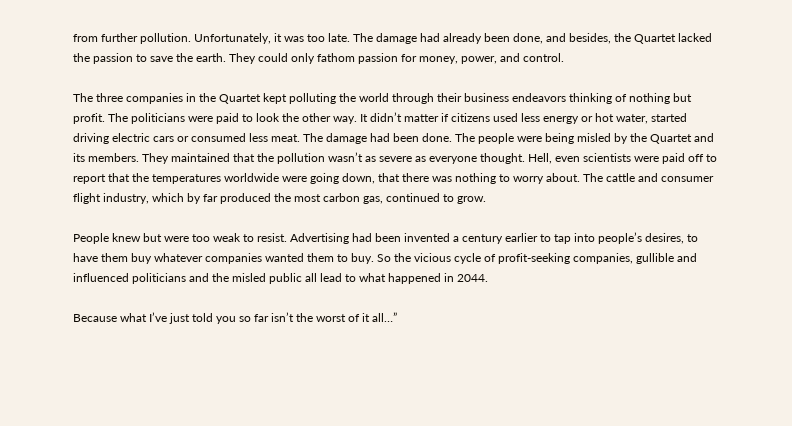from further pollution. Unfortunately, it was too late. The damage had already been done, and besides, the Quartet lacked the passion to save the earth. They could only fathom passion for money, power, and control.

The three companies in the Quartet kept polluting the world through their business endeavors thinking of nothing but profit. The politicians were paid to look the other way. It didn’t matter if citizens used less energy or hot water, started driving electric cars or consumed less meat. The damage had been done. The people were being misled by the Quartet and its members. They maintained that the pollution wasn’t as severe as everyone thought. Hell, even scientists were paid off to report that the temperatures worldwide were going down, that there was nothing to worry about. The cattle and consumer flight industry, which by far produced the most carbon gas, continued to grow.

People knew but were too weak to resist. Advertising had been invented a century earlier to tap into people’s desires, to have them buy whatever companies wanted them to buy. So the vicious cycle of profit-seeking companies, gullible and influenced politicians and the misled public all lead to what happened in 2044.

Because what I’ve just told you so far isn’t the worst of it all…”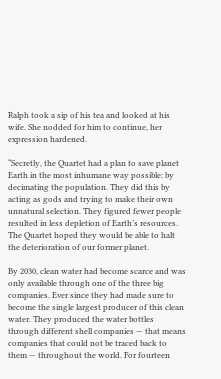Ralph took a sip of his tea and looked at his wife. She nodded for him to continue, her expression hardened.

“Secretly, the Quartet had a plan to save planet Earth in the most inhumane way possible: by decimating the population. They did this by acting as gods and trying to make their own unnatural selection. They figured fewer people resulted in less depletion of Earth’s resources. The Quartet hoped they would be able to halt the deterioration of our former planet.

By 2030, clean water had become scarce and was only available through one of the three big companies. Ever since they had made sure to become the single largest producer of this clean water. They produced the water bottles through different shell companies — that means companies that could not be traced back to them — throughout the world. For fourteen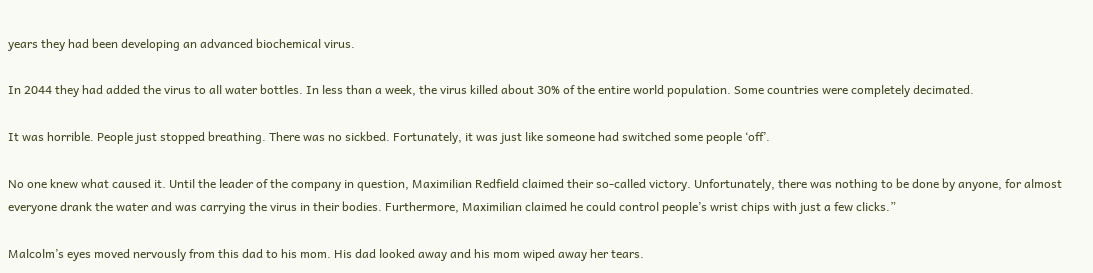years they had been developing an advanced biochemical virus.

In 2044 they had added the virus to all water bottles. In less than a week, the virus killed about 30% of the entire world population. Some countries were completely decimated.

It was horrible. People just stopped breathing. There was no sickbed. Fortunately, it was just like someone had switched some people ‘off’.

No one knew what caused it. Until the leader of the company in question, Maximilian Redfield claimed their so-called victory. Unfortunately, there was nothing to be done by anyone, for almost everyone drank the water and was carrying the virus in their bodies. Furthermore, Maximilian claimed he could control people’s wrist chips with just a few clicks.”

Malcolm’s eyes moved nervously from this dad to his mom. His dad looked away and his mom wiped away her tears.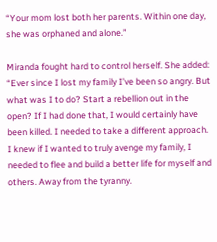“Your mom lost both her parents. Within one day, she was orphaned and alone.”

Miranda fought hard to control herself. She added: “Ever since I lost my family I’ve been so angry. But what was I to do? Start a rebellion out in the open? If I had done that, I would certainly have been killed. I needed to take a different approach. I knew if I wanted to truly avenge my family, I needed to flee and build a better life for myself and others. Away from the tyranny.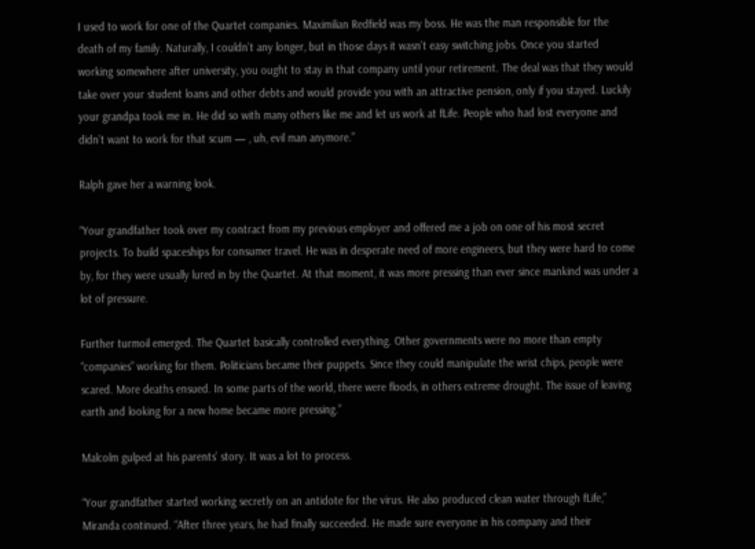I used to work for one of the Quartet companies. Maximilian Redfield was my boss. He was the man responsible for the death of my family. Naturally, I couldn’t any longer, but in those days it wasn’t easy switching jobs. Once you started working somewhere after university, you ought to stay in that company until your retirement. The deal was that they would take over your student loans and other debts and would provide you with an attractive pension, only if you stayed. Luckily your grandpa took me in. He did so with many others like me and let us work at fLife. People who had lost everyone and didn’t want to work for that scum — , uh, evil man anymore.”

Ralph gave her a warning look.

“Your grandfather took over my contract from my previous employer and offered me a job on one of his most secret projects. To build spaceships for consumer travel. He was in desperate need of more engineers, but they were hard to come by, for they were usually lured in by the Quartet. At that moment, it was more pressing than ever since mankind was under a lot of pressure.

Further turmoil emerged. The Quartet basically controlled everything. Other governments were no more than empty “companies” working for them. Politicians became their puppets. Since they could manipulate the wrist chips, people were scared. More deaths ensued. In some parts of the world, there were floods, in others extreme drought. The issue of leaving earth and looking for a new home became more pressing.”

Malcolm gulped at his parents’ story. It was a lot to process.

“Your grandfather started working secretly on an antidote for the virus. He also produced clean water through fLife,” Miranda continued. “After three years, he had finally succeeded. He made sure everyone in his company and their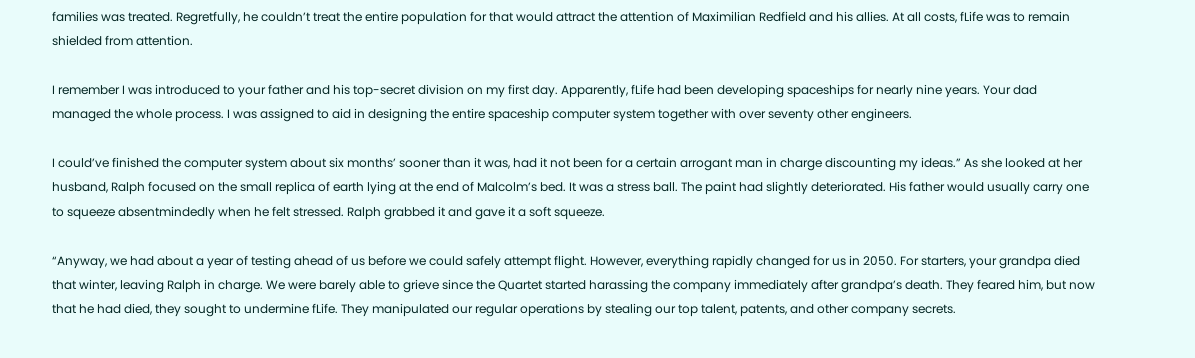families was treated. Regretfully, he couldn’t treat the entire population for that would attract the attention of Maximilian Redfield and his allies. At all costs, fLife was to remain shielded from attention.

I remember I was introduced to your father and his top-secret division on my first day. Apparently, fLife had been developing spaceships for nearly nine years. Your dad managed the whole process. I was assigned to aid in designing the entire spaceship computer system together with over seventy other engineers.

I could’ve finished the computer system about six months’ sooner than it was, had it not been for a certain arrogant man in charge discounting my ideas.” As she looked at her husband, Ralph focused on the small replica of earth lying at the end of Malcolm’s bed. It was a stress ball. The paint had slightly deteriorated. His father would usually carry one to squeeze absentmindedly when he felt stressed. Ralph grabbed it and gave it a soft squeeze.

“Anyway, we had about a year of testing ahead of us before we could safely attempt flight. However, everything rapidly changed for us in 2050. For starters, your grandpa died that winter, leaving Ralph in charge. We were barely able to grieve since the Quartet started harassing the company immediately after grandpa’s death. They feared him, but now that he had died, they sought to undermine fLife. They manipulated our regular operations by stealing our top talent, patents, and other company secrets.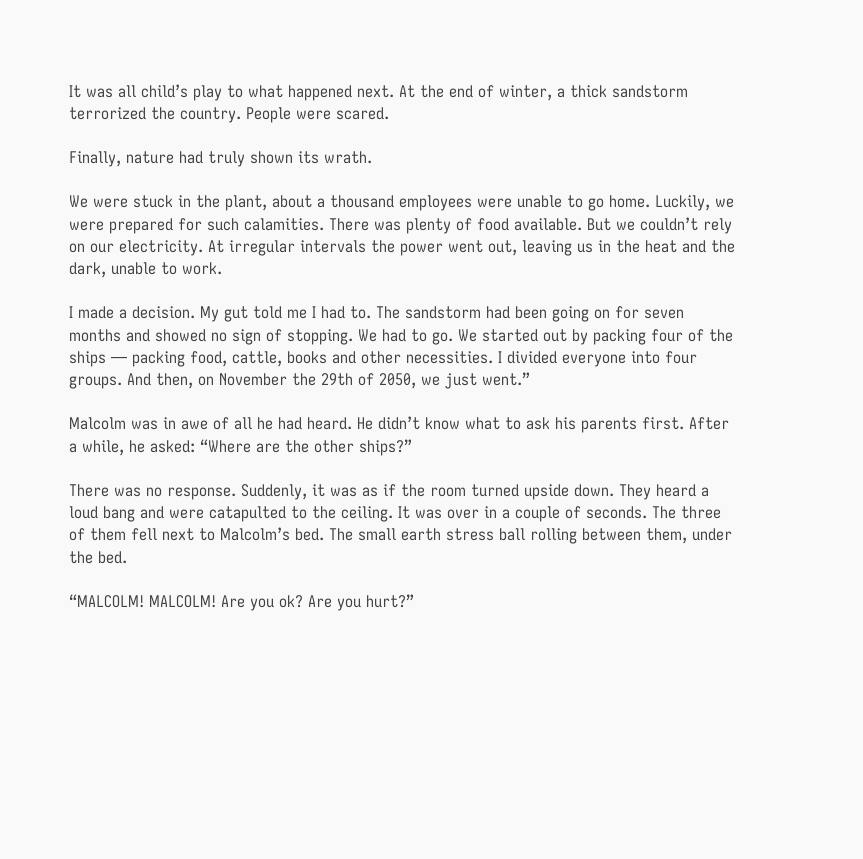It was all child’s play to what happened next. At the end of winter, a thick sandstorm terrorized the country. People were scared.

Finally, nature had truly shown its wrath.

We were stuck in the plant, about a thousand employees were unable to go home. Luckily, we were prepared for such calamities. There was plenty of food available. But we couldn’t rely on our electricity. At irregular intervals the power went out, leaving us in the heat and the dark, unable to work.

I made a decision. My gut told me I had to. The sandstorm had been going on for seven months and showed no sign of stopping. We had to go. We started out by packing four of the ships — packing food, cattle, books and other necessities. I divided everyone into four groups. And then, on November the 29th of 2050, we just went.”

Malcolm was in awe of all he had heard. He didn’t know what to ask his parents first. After a while, he asked: “Where are the other ships?”

There was no response. Suddenly, it was as if the room turned upside down. They heard a loud bang and were catapulted to the ceiling. It was over in a couple of seconds. The three of them fell next to Malcolm’s bed. The small earth stress ball rolling between them, under the bed.

“MALCOLM! MALCOLM! Are you ok? Are you hurt?”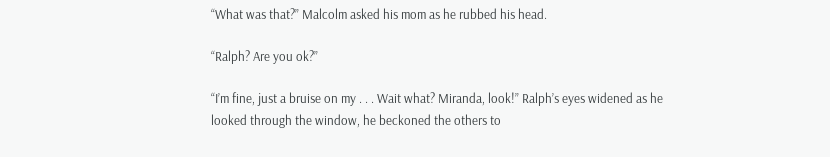“What was that?” Malcolm asked his mom as he rubbed his head.

“Ralph? Are you ok?”

“I’m fine, just a bruise on my . . . Wait what? Miranda, look!” Ralph’s eyes widened as he looked through the window, he beckoned the others to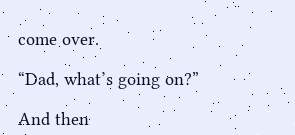come over.

“Dad, what’s going on?”

And then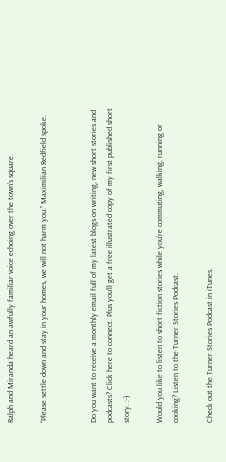Ralph and Miranda heard an awfully familiar voice echoing over the town’s square.

“Please settle down and stay in your homes, we will not harm you.” Maximilian Redfield spoke.


Do you want to receive a monthly email full of my latest blogs on writing, new short stories and podcasts? Click here to connect. Plus you’ll get a free illustrated copy of my first published short story. :-)

Would you like to listen to short fiction stories while you’re commuting, walking, running or cooking? Listen to the Turner Stories Podcast.

Check out the Turner Stories Podcast in iTunes.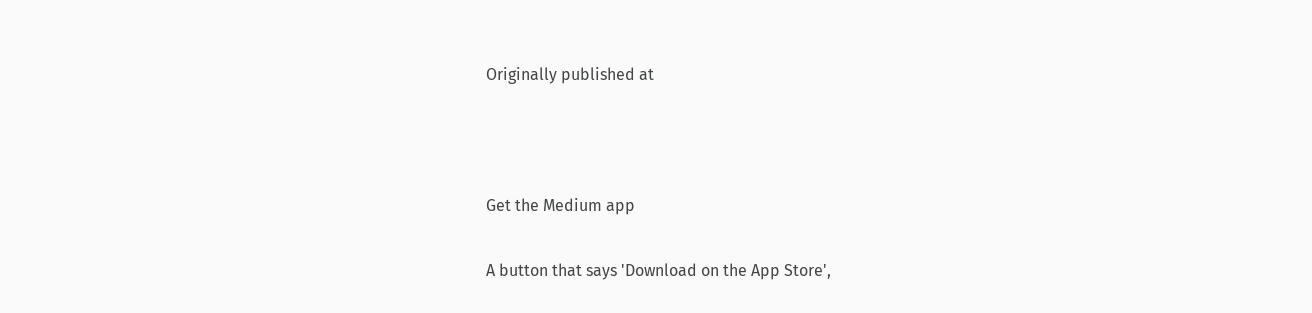Originally published at



Get the Medium app

A button that says 'Download on the App Store',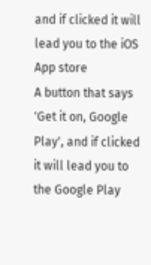and if clicked it will lead you to the iOS App store
A button that says 'Get it on, Google Play', and if clicked it will lead you to the Google Play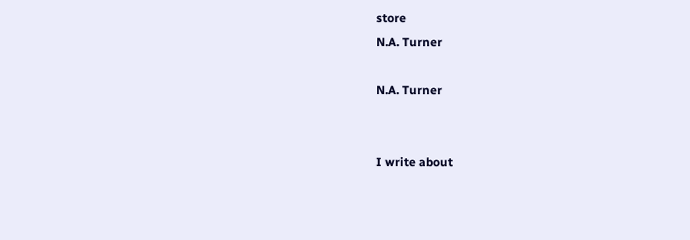store
N.A. Turner

N.A. Turner


I write about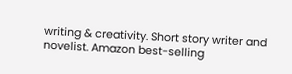writing & creativity. Short story writer and novelist. Amazon best-selling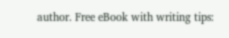author. Free eBook with writing tips: